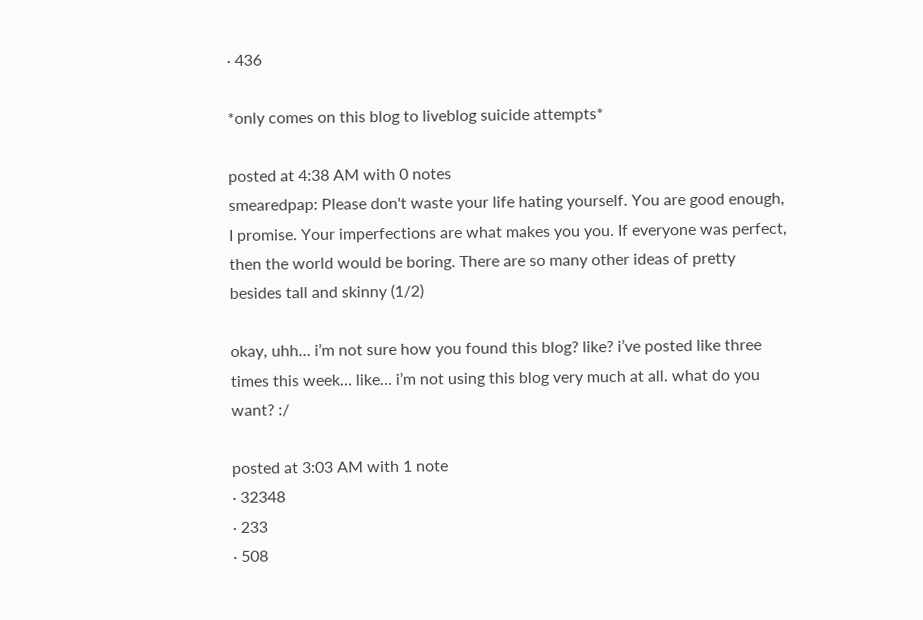· 436

*only comes on this blog to liveblog suicide attempts*

posted at 4:38 AM with 0 notes
smearedpap: Please don't waste your life hating yourself. You are good enough, I promise. Your imperfections are what makes you you. If everyone was perfect, then the world would be boring. There are so many other ideas of pretty besides tall and skinny (1/2)

okay, uhh… i’m not sure how you found this blog? like? i’ve posted like three times this week… like… i’m not using this blog very much at all. what do you want? :/

posted at 3:03 AM with 1 note
· 32348
· 233
· 508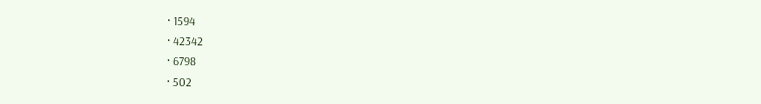· 1594
· 42342
· 6798
· 502